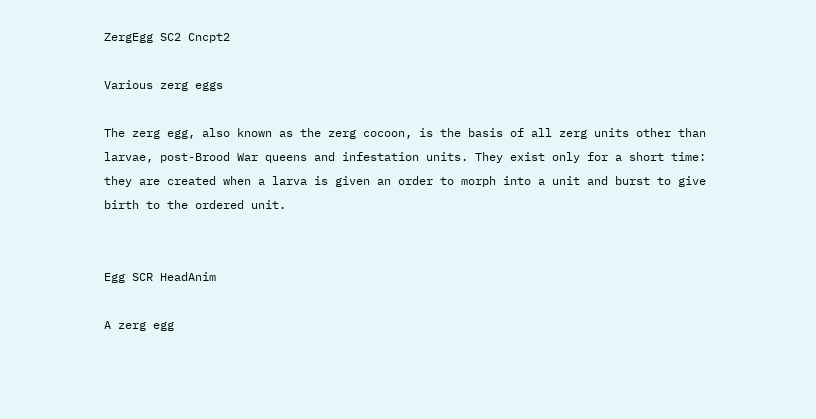ZergEgg SC2 Cncpt2

Various zerg eggs

The zerg egg, also known as the zerg cocoon, is the basis of all zerg units other than larvae, post-Brood War queens and infestation units. They exist only for a short time: they are created when a larva is given an order to morph into a unit and burst to give birth to the ordered unit.


Egg SCR HeadAnim

A zerg egg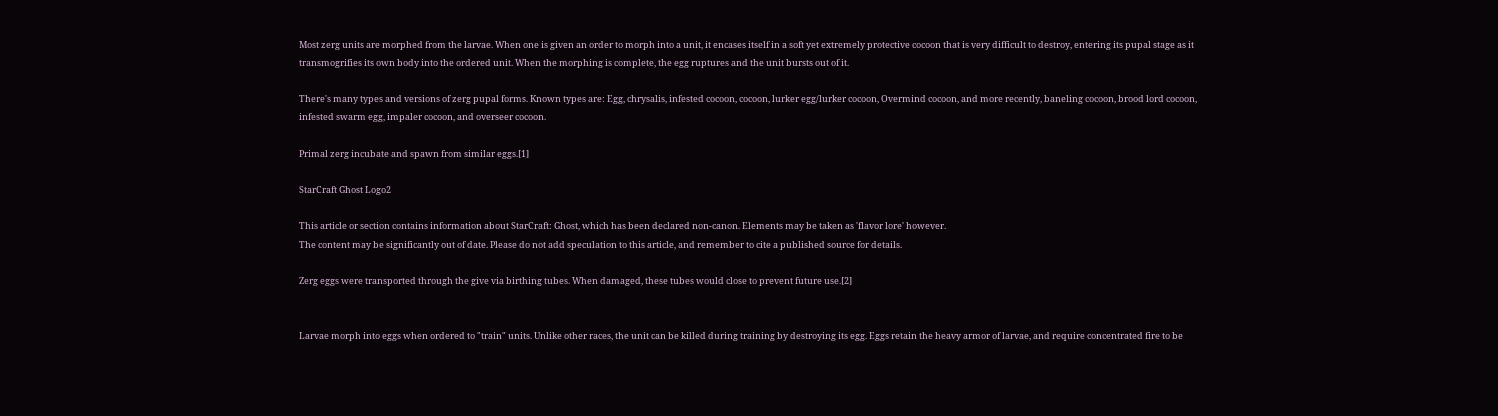Most zerg units are morphed from the larvae. When one is given an order to morph into a unit, it encases itself in a soft yet extremely protective cocoon that is very difficult to destroy, entering its pupal stage as it transmogrifies its own body into the ordered unit. When the morphing is complete, the egg ruptures and the unit bursts out of it.

There's many types and versions of zerg pupal forms. Known types are: Egg, chrysalis, infested cocoon, cocoon, lurker egg/lurker cocoon, Overmind cocoon, and more recently, baneling cocoon, brood lord cocoon, infested swarm egg, impaler cocoon, and overseer cocoon.

Primal zerg incubate and spawn from similar eggs.[1]

StarCraft Ghost Logo2

This article or section contains information about StarCraft: Ghost, which has been declared non-canon. Elements may be taken as 'flavor lore' however.
The content may be significantly out of date. Please do not add speculation to this article, and remember to cite a published source for details.

Zerg eggs were transported through the give via birthing tubes. When damaged, these tubes would close to prevent future use.[2]


Larvae morph into eggs when ordered to "train" units. Unlike other races, the unit can be killed during training by destroying its egg. Eggs retain the heavy armor of larvae, and require concentrated fire to be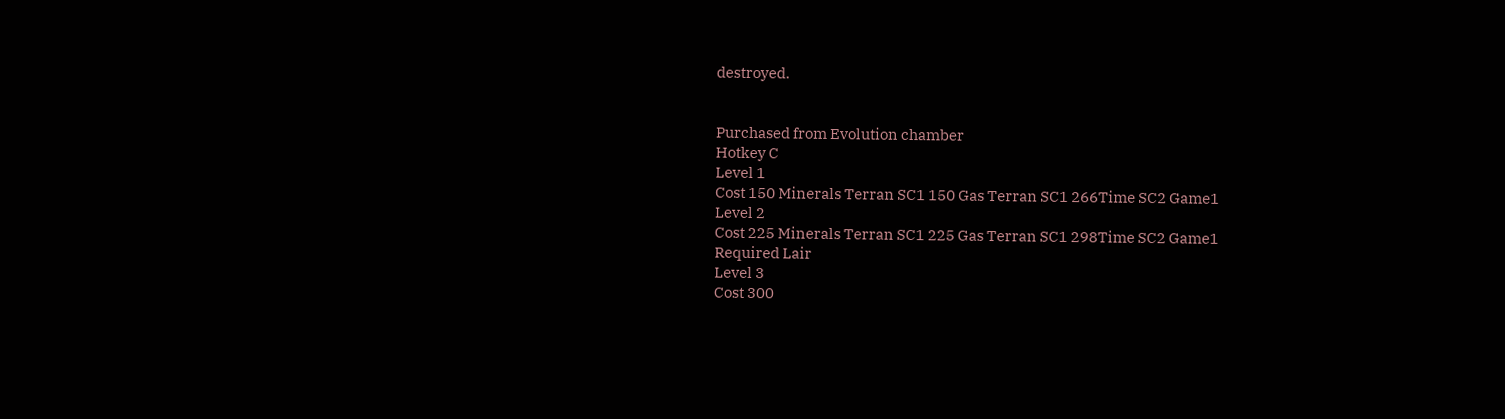destroyed.


Purchased from Evolution chamber
Hotkey C
Level 1
Cost 150 Minerals Terran SC1 150 Gas Terran SC1 266Time SC2 Game1
Level 2
Cost 225 Minerals Terran SC1 225 Gas Terran SC1 298Time SC2 Game1
Required Lair
Level 3
Cost 300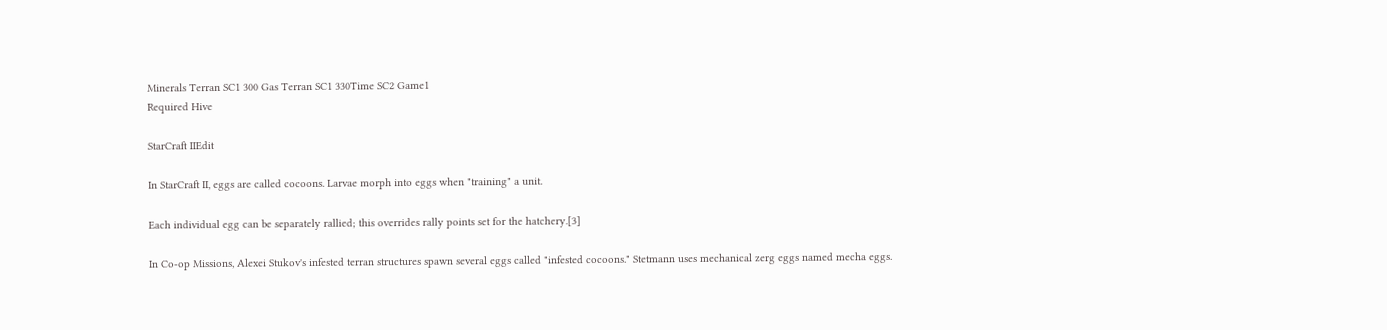Minerals Terran SC1 300 Gas Terran SC1 330Time SC2 Game1
Required Hive

StarCraft IIEdit

In StarCraft II, eggs are called cocoons. Larvae morph into eggs when "training" a unit.

Each individual egg can be separately rallied; this overrides rally points set for the hatchery.[3]

In Co-op Missions, Alexei Stukov's infested terran structures spawn several eggs called "infested cocoons." Stetmann uses mechanical zerg eggs named mecha eggs.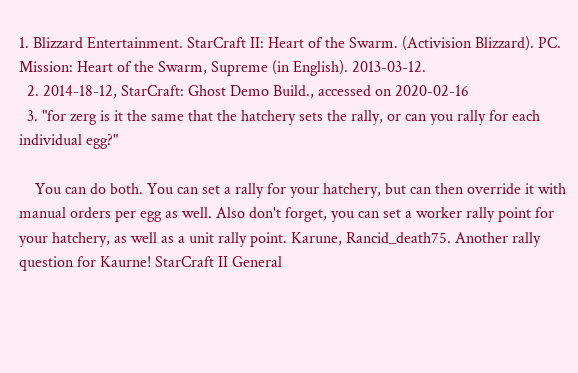1. Blizzard Entertainment. StarCraft II: Heart of the Swarm. (Activision Blizzard). PC. Mission: Heart of the Swarm, Supreme (in English). 2013-03-12.
  2. 2014-18-12, StarCraft: Ghost Demo Build., accessed on 2020-02-16
  3. "for zerg is it the same that the hatchery sets the rally, or can you rally for each individual egg?"

    You can do both. You can set a rally for your hatchery, but can then override it with manual orders per egg as well. Also don't forget, you can set a worker rally point for your hatchery, as well as a unit rally point. Karune, Rancid_death75. Another rally question for Kaurne! StarCraft II General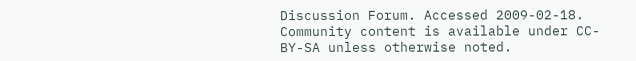Discussion Forum. Accessed 2009-02-18.
Community content is available under CC-BY-SA unless otherwise noted.